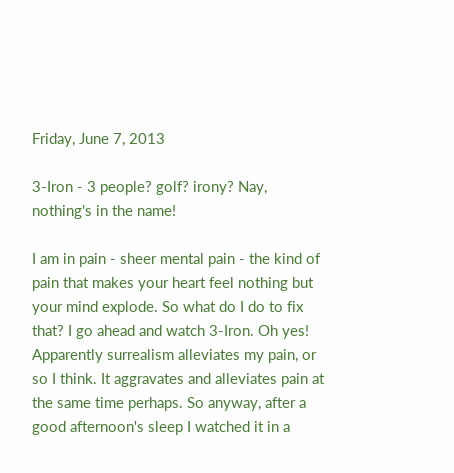Friday, June 7, 2013

3-Iron - 3 people? golf? irony? Nay, nothing's in the name!

I am in pain - sheer mental pain - the kind of pain that makes your heart feel nothing but your mind explode. So what do I do to fix that? I go ahead and watch 3-Iron. Oh yes! Apparently surrealism alleviates my pain, or so I think. It aggravates and alleviates pain at the same time perhaps. So anyway, after a good afternoon's sleep I watched it in a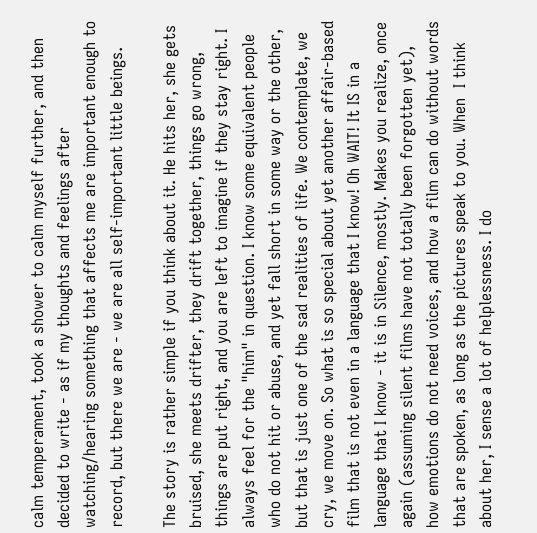calm temperament, took a shower to calm myself further, and then decided to write - as if my thoughts and feelings after watching/hearing something that affects me are important enough to record, but there we are - we are all self-important little beings.

The story is rather simple if you think about it. He hits her, she gets bruised, she meets drifter, they drift together, things go wrong, things are put right, and you are left to imagine if they stay right. I always feel for the "him" in question. I know some equivalent people who do not hit or abuse, and yet fall short in some way or the other, but that is just one of the sad realities of life. We contemplate, we cry, we move on. So what is so special about yet another affair-based film that is not even in a language that I know! Oh WAIT! It IS in a language that I know - it is in Silence, mostly. Makes you realize, once again (assuming silent films have not totally been forgotten yet), how emotions do not need voices, and how a film can do without words that are spoken, as long as the pictures speak to you. When  I think about her, I sense a lot of helplessness. I do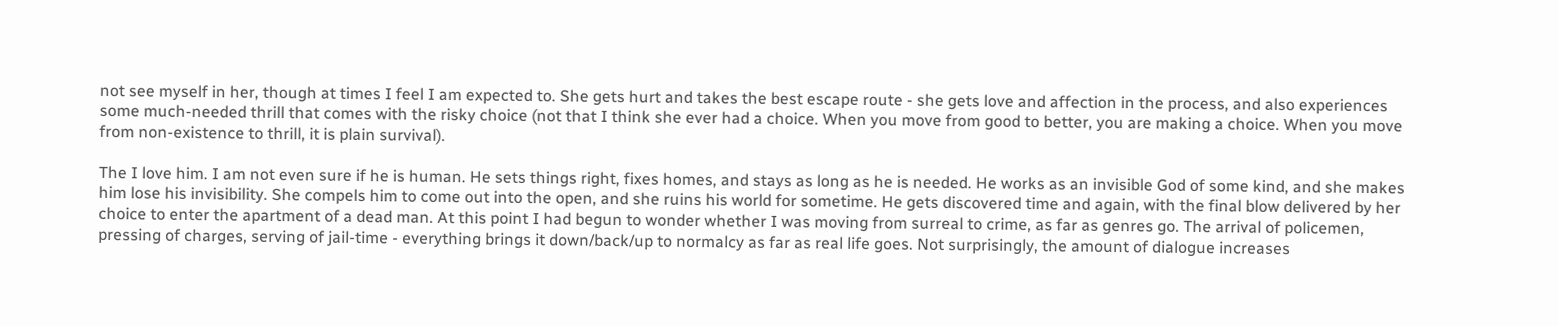not see myself in her, though at times I feel I am expected to. She gets hurt and takes the best escape route - she gets love and affection in the process, and also experiences some much-needed thrill that comes with the risky choice (not that I think she ever had a choice. When you move from good to better, you are making a choice. When you move from non-existence to thrill, it is plain survival).

The I love him. I am not even sure if he is human. He sets things right, fixes homes, and stays as long as he is needed. He works as an invisible God of some kind, and she makes him lose his invisibility. She compels him to come out into the open, and she ruins his world for sometime. He gets discovered time and again, with the final blow delivered by her choice to enter the apartment of a dead man. At this point I had begun to wonder whether I was moving from surreal to crime, as far as genres go. The arrival of policemen, pressing of charges, serving of jail-time - everything brings it down/back/up to normalcy as far as real life goes. Not surprisingly, the amount of dialogue increases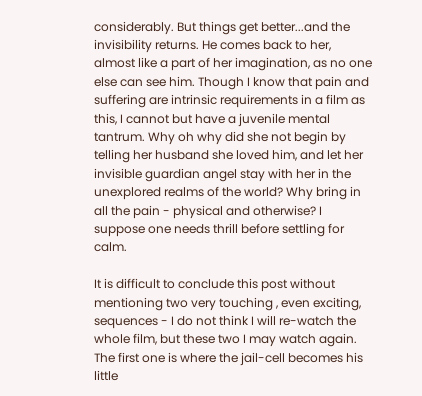considerably. But things get better...and the invisibility returns. He comes back to her, almost like a part of her imagination, as no one else can see him. Though I know that pain and suffering are intrinsic requirements in a film as this, I cannot but have a juvenile mental tantrum. Why oh why did she not begin by telling her husband she loved him, and let her invisible guardian angel stay with her in the unexplored realms of the world? Why bring in all the pain - physical and otherwise? I suppose one needs thrill before settling for calm.

It is difficult to conclude this post without mentioning two very touching , even exciting, sequences - I do not think I will re-watch the whole film, but these two I may watch again. The first one is where the jail-cell becomes his little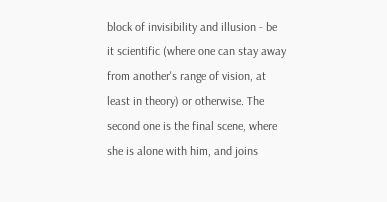block of invisibility and illusion - be it scientific (where one can stay away from another's range of vision, at least in theory) or otherwise. The second one is the final scene, where she is alone with him, and joins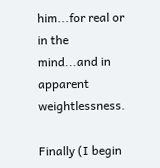him...for real or in the mind...and in apparent weightlessness.

Finally (I begin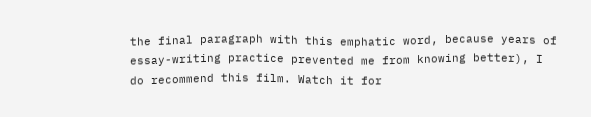the final paragraph with this emphatic word, because years of essay-writing practice prevented me from knowing better), I do recommend this film. Watch it for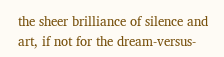the sheer brilliance of silence and art, if not for the dream-versus-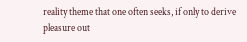reality theme that one often seeks, if only to derive pleasure out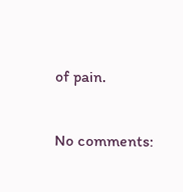of pain.

No comments: